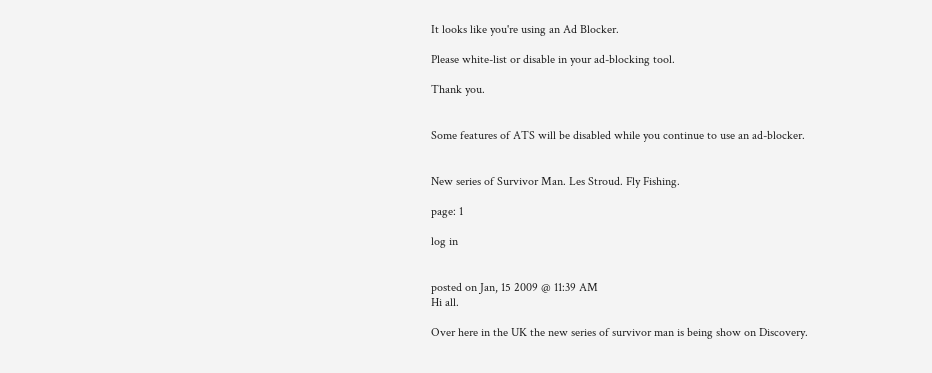It looks like you're using an Ad Blocker.

Please white-list or disable in your ad-blocking tool.

Thank you.


Some features of ATS will be disabled while you continue to use an ad-blocker.


New series of Survivor Man. Les Stroud. Fly Fishing.

page: 1

log in


posted on Jan, 15 2009 @ 11:39 AM
Hi all.

Over here in the UK the new series of survivor man is being show on Discovery.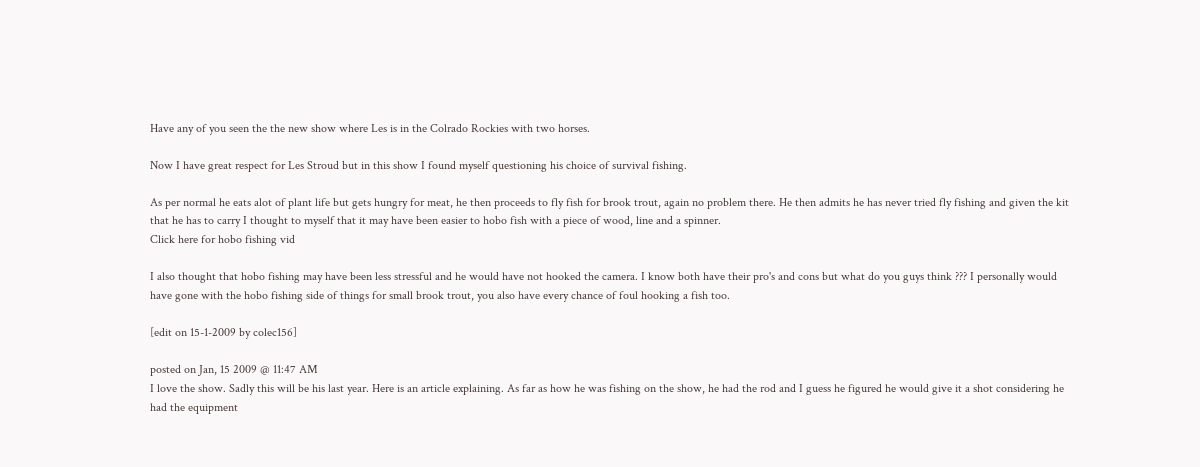Have any of you seen the the new show where Les is in the Colrado Rockies with two horses.

Now I have great respect for Les Stroud but in this show I found myself questioning his choice of survival fishing.

As per normal he eats alot of plant life but gets hungry for meat, he then proceeds to fly fish for brook trout, again no problem there. He then admits he has never tried fly fishing and given the kit that he has to carry I thought to myself that it may have been easier to hobo fish with a piece of wood, line and a spinner.
Click here for hobo fishing vid

I also thought that hobo fishing may have been less stressful and he would have not hooked the camera. I know both have their pro's and cons but what do you guys think ??? I personally would have gone with the hobo fishing side of things for small brook trout, you also have every chance of foul hooking a fish too.

[edit on 15-1-2009 by colec156]

posted on Jan, 15 2009 @ 11:47 AM
I love the show. Sadly this will be his last year. Here is an article explaining. As far as how he was fishing on the show, he had the rod and I guess he figured he would give it a shot considering he had the equipment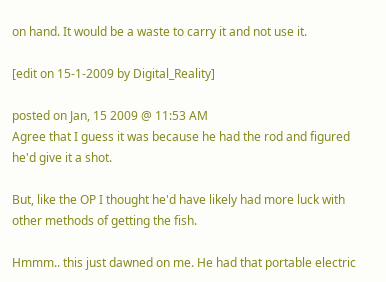on hand. It would be a waste to carry it and not use it.

[edit on 15-1-2009 by Digital_Reality]

posted on Jan, 15 2009 @ 11:53 AM
Agree that I guess it was because he had the rod and figured he'd give it a shot.

But, like the OP I thought he'd have likely had more luck with other methods of getting the fish.

Hmmm.. this just dawned on me. He had that portable electric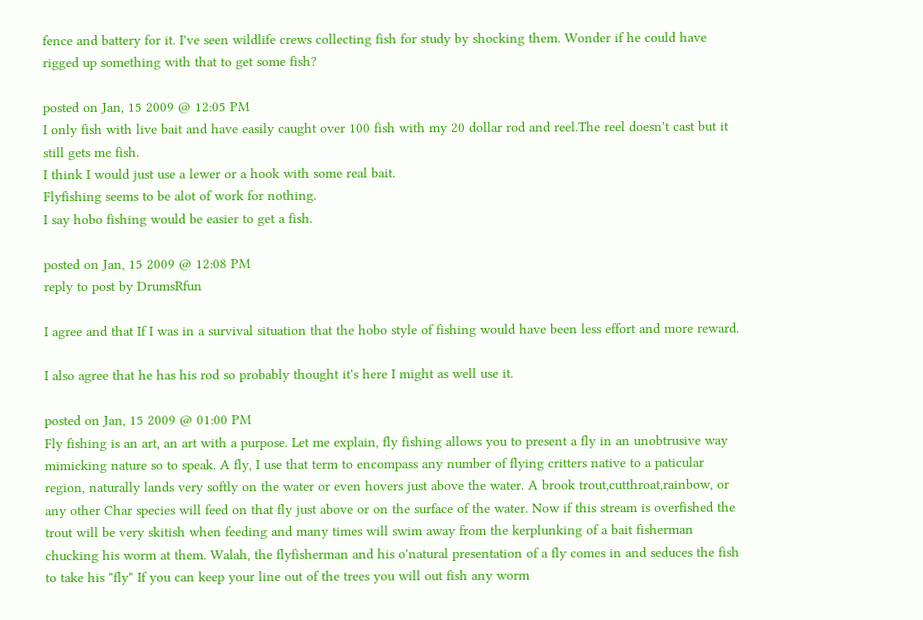fence and battery for it. I've seen wildlife crews collecting fish for study by shocking them. Wonder if he could have rigged up something with that to get some fish?

posted on Jan, 15 2009 @ 12:05 PM
I only fish with live bait and have easily caught over 100 fish with my 20 dollar rod and reel.The reel doesn't cast but it still gets me fish.
I think I would just use a lewer or a hook with some real bait.
Flyfishing seems to be alot of work for nothing.
I say hobo fishing would be easier to get a fish.

posted on Jan, 15 2009 @ 12:08 PM
reply to post by DrumsRfun

I agree and that If I was in a survival situation that the hobo style of fishing would have been less effort and more reward.

I also agree that he has his rod so probably thought it's here I might as well use it.

posted on Jan, 15 2009 @ 01:00 PM
Fly fishing is an art, an art with a purpose. Let me explain, fly fishing allows you to present a fly in an unobtrusive way mimicking nature so to speak. A fly, I use that term to encompass any number of flying critters native to a paticular region, naturally lands very softly on the water or even hovers just above the water. A brook trout,cutthroat,rainbow, or any other Char species will feed on that fly just above or on the surface of the water. Now if this stream is overfished the trout will be very skitish when feeding and many times will swim away from the kerplunking of a bait fisherman chucking his worm at them. Walah, the flyfisherman and his o'natural presentation of a fly comes in and seduces the fish to take his "fly" If you can keep your line out of the trees you will out fish any worm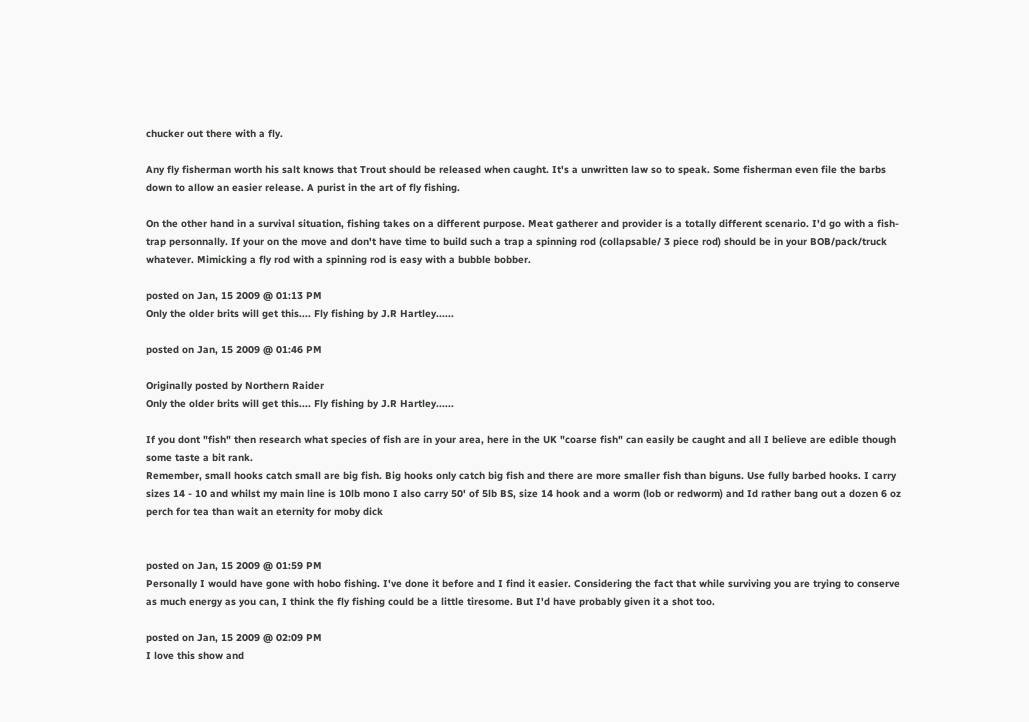chucker out there with a fly.

Any fly fisherman worth his salt knows that Trout should be released when caught. It's a unwritten law so to speak. Some fisherman even file the barbs down to allow an easier release. A purist in the art of fly fishing.

On the other hand in a survival situation, fishing takes on a different purpose. Meat gatherer and provider is a totally different scenario. I'd go with a fish-trap personnally. If your on the move and don't have time to build such a trap a spinning rod (collapsable/ 3 piece rod) should be in your BOB/pack/truck whatever. Mimicking a fly rod with a spinning rod is easy with a bubble bobber.

posted on Jan, 15 2009 @ 01:13 PM
Only the older brits will get this.... Fly fishing by J.R Hartley......

posted on Jan, 15 2009 @ 01:46 PM

Originally posted by Northern Raider
Only the older brits will get this.... Fly fishing by J.R Hartley......

If you dont "fish" then research what species of fish are in your area, here in the UK "coarse fish" can easily be caught and all I believe are edible though some taste a bit rank.
Remember, small hooks catch small are big fish. Big hooks only catch big fish and there are more smaller fish than biguns. Use fully barbed hooks. I carry sizes 14 - 10 and whilst my main line is 10lb mono I also carry 50' of 5lb BS, size 14 hook and a worm (lob or redworm) and Id rather bang out a dozen 6 oz perch for tea than wait an eternity for moby dick


posted on Jan, 15 2009 @ 01:59 PM
Personally I would have gone with hobo fishing. I've done it before and I find it easier. Considering the fact that while surviving you are trying to conserve as much energy as you can, I think the fly fishing could be a little tiresome. But I'd have probably given it a shot too.

posted on Jan, 15 2009 @ 02:09 PM
I love this show and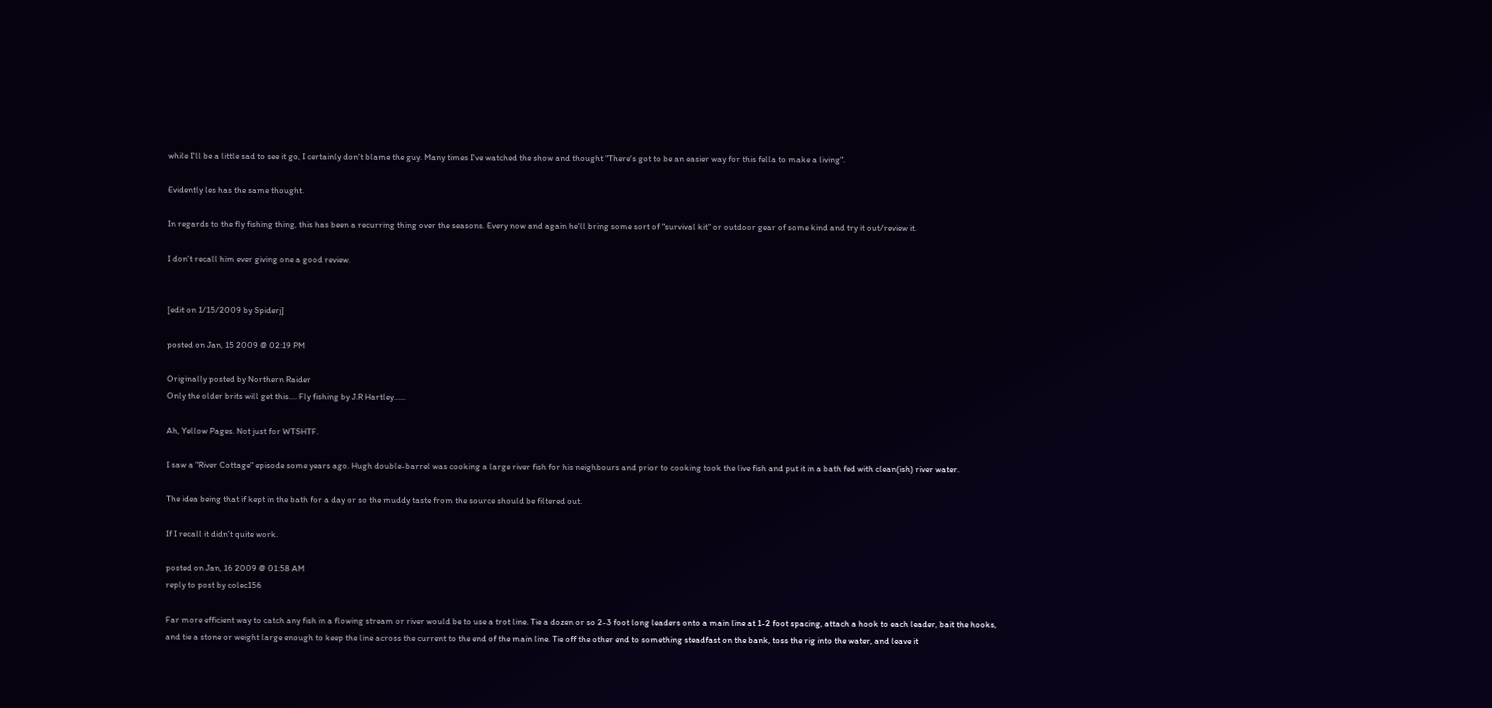while I'll be a little sad to see it go, I certainly don't blame the guy. Many times I've watched the show and thought "There's got to be an easier way for this fella to make a living".

Evidently les has the same thought.

In regards to the fly fishing thing, this has been a recurring thing over the seasons. Every now and again he'll bring some sort of "survival kit" or outdoor gear of some kind and try it out/review it.

I don't recall him ever giving one a good review.


[edit on 1/15/2009 by Spiderj]

posted on Jan, 15 2009 @ 02:19 PM

Originally posted by Northern Raider
Only the older brits will get this.... Fly fishing by J.R Hartley......

Ah, Yellow Pages. Not just for WTSHTF.

I saw a "River Cottage" episode some years ago. Hugh double-barrel was cooking a large river fish for his neighbours and prior to cooking took the live fish and put it in a bath fed with clean(ish) river water.

The idea being that if kept in the bath for a day or so the muddy taste from the source should be filtered out.

If I recall it didn't quite work.

posted on Jan, 16 2009 @ 01:58 AM
reply to post by colec156

Far more efficient way to catch any fish in a flowing stream or river would be to use a trot line. Tie a dozen or so 2-3 foot long leaders onto a main line at 1-2 foot spacing, attach a hook to each leader, bait the hooks, and tie a stone or weight large enough to keep the line across the current to the end of the main line. Tie off the other end to something steadfast on the bank, toss the rig into the water, and leave it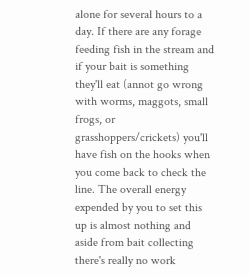alone for several hours to a day. If there are any forage feeding fish in the stream and if your bait is something they'll eat (annot go wrong with worms, maggots, small frogs, or grasshoppers/crickets) you'll have fish on the hooks when you come back to check the line. The overall energy expended by you to set this up is almost nothing and aside from bait collecting there's really no work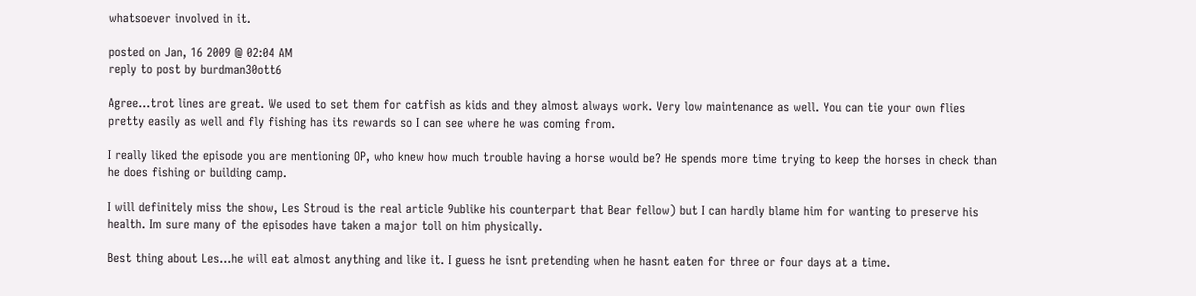whatsoever involved in it.

posted on Jan, 16 2009 @ 02:04 AM
reply to post by burdman30ott6

Agree...trot lines are great. We used to set them for catfish as kids and they almost always work. Very low maintenance as well. You can tie your own flies pretty easily as well and fly fishing has its rewards so I can see where he was coming from.

I really liked the episode you are mentioning OP, who knew how much trouble having a horse would be? He spends more time trying to keep the horses in check than he does fishing or building camp.

I will definitely miss the show, Les Stroud is the real article 9ublike his counterpart that Bear fellow) but I can hardly blame him for wanting to preserve his health. Im sure many of the episodes have taken a major toll on him physically.

Best thing about Les...he will eat almost anything and like it. I guess he isnt pretending when he hasnt eaten for three or four days at a time.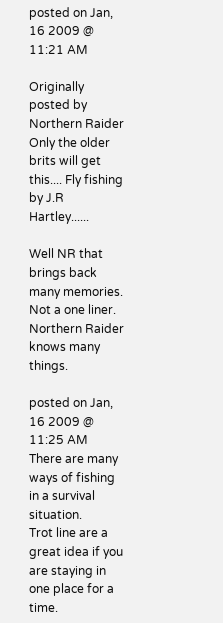posted on Jan, 16 2009 @ 11:21 AM

Originally posted by Northern Raider
Only the older brits will get this.... Fly fishing by J.R Hartley......

Well NR that brings back many memories.
Not a one liner. Northern Raider knows many things.

posted on Jan, 16 2009 @ 11:25 AM
There are many ways of fishing in a survival situation.
Trot line are a great idea if you are staying in one place for a time.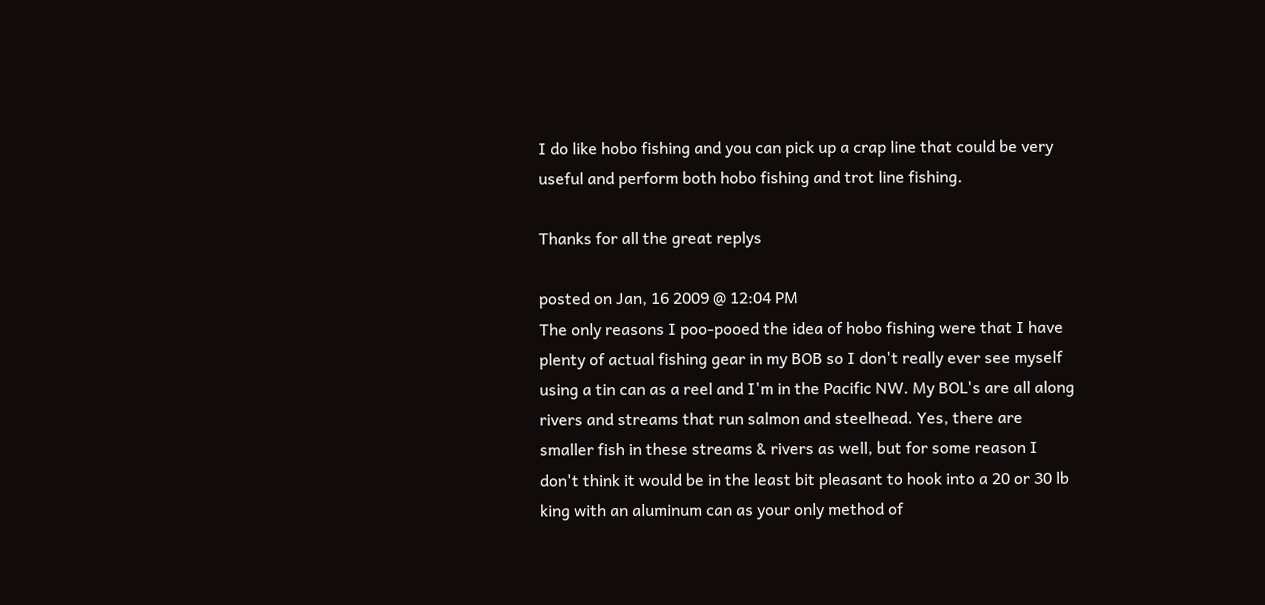I do like hobo fishing and you can pick up a crap line that could be very useful and perform both hobo fishing and trot line fishing.

Thanks for all the great replys

posted on Jan, 16 2009 @ 12:04 PM
The only reasons I poo-pooed the idea of hobo fishing were that I have plenty of actual fishing gear in my BOB so I don't really ever see myself using a tin can as a reel and I'm in the Pacific NW. My BOL's are all along rivers and streams that run salmon and steelhead. Yes, there are smaller fish in these streams & rivers as well, but for some reason I don't think it would be in the least bit pleasant to hook into a 20 or 30 lb king with an aluminum can as your only method of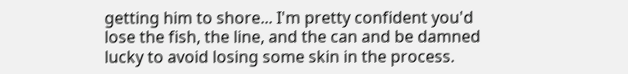getting him to shore... I'm pretty confident you'd lose the fish, the line, and the can and be damned lucky to avoid losing some skin in the process.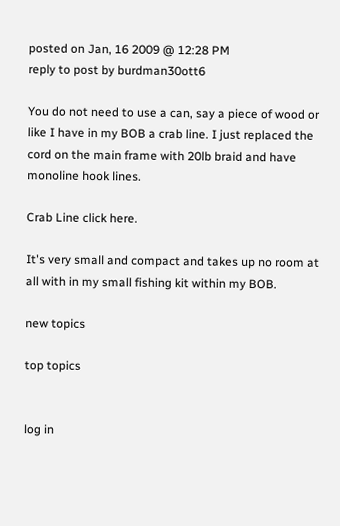posted on Jan, 16 2009 @ 12:28 PM
reply to post by burdman30ott6

You do not need to use a can, say a piece of wood or like I have in my BOB a crab line. I just replaced the cord on the main frame with 20lb braid and have monoline hook lines.

Crab Line click here.

It's very small and compact and takes up no room at all with in my small fishing kit within my BOB.

new topics

top topics


log in